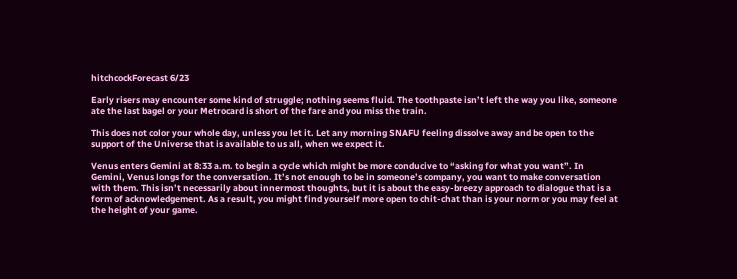hitchcockForecast 6/23

Early risers may encounter some kind of struggle; nothing seems fluid. The toothpaste isn’t left the way you like, someone ate the last bagel or your Metrocard is short of the fare and you miss the train.

This does not color your whole day, unless you let it. Let any morning SNAFU feeling dissolve away and be open to the support of the Universe that is available to us all, when we expect it.

Venus enters Gemini at 8:33 a.m. to begin a cycle which might be more conducive to “asking for what you want”. In Gemini, Venus longs for the conversation. It’s not enough to be in someone’s company, you want to make conversation with them. This isn’t necessarily about innermost thoughts, but it is about the easy-breezy approach to dialogue that is a form of acknowledgement. As a result, you might find yourself more open to chit-chat than is your norm or you may feel at the height of your game.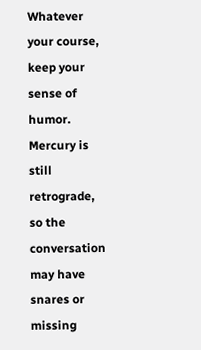Whatever your course, keep your sense of humor. Mercury is still retrograde, so the conversation may have snares or missing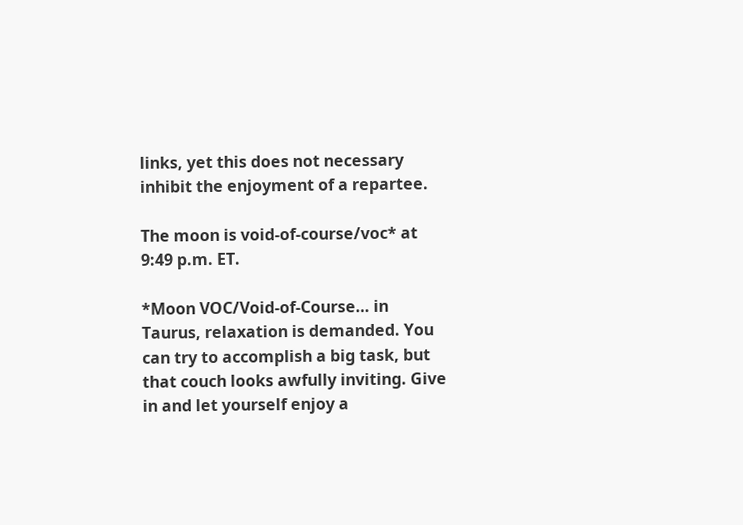links, yet this does not necessary inhibit the enjoyment of a repartee.

The moon is void-of-course/voc* at 9:49 p.m. ET.

*Moon VOC/Void-of-Course… in Taurus, relaxation is demanded. You can try to accomplish a big task, but that couch looks awfully inviting. Give in and let yourself enjoy a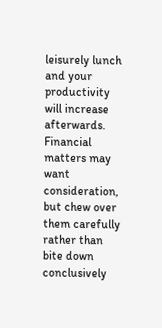leisurely lunch and your productivity will increase afterwards. Financial matters may want consideration, but chew over them carefully rather than bite down conclusively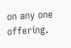on any one offering.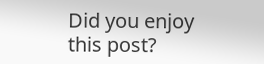Did you enjoy this post?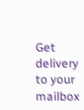Get delivery to your mailbox